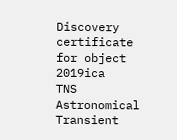Discovery certificate for object 2019ica
TNS Astronomical Transient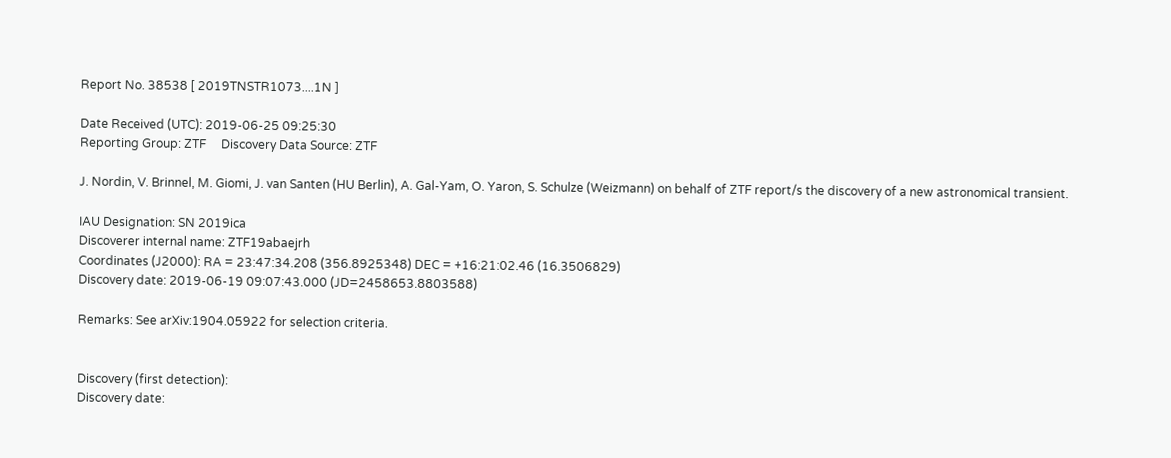Report No. 38538 [ 2019TNSTR1073....1N ]

Date Received (UTC): 2019-06-25 09:25:30
Reporting Group: ZTF     Discovery Data Source: ZTF

J. Nordin, V. Brinnel, M. Giomi, J. van Santen (HU Berlin), A. Gal-Yam, O. Yaron, S. Schulze (Weizmann) on behalf of ZTF report/s the discovery of a new astronomical transient.

IAU Designation: SN 2019ica
Discoverer internal name: ZTF19abaejrh
Coordinates (J2000): RA = 23:47:34.208 (356.8925348) DEC = +16:21:02.46 (16.3506829)
Discovery date: 2019-06-19 09:07:43.000 (JD=2458653.8803588)

Remarks: See arXiv:1904.05922 for selection criteria.


Discovery (first detection):
Discovery date: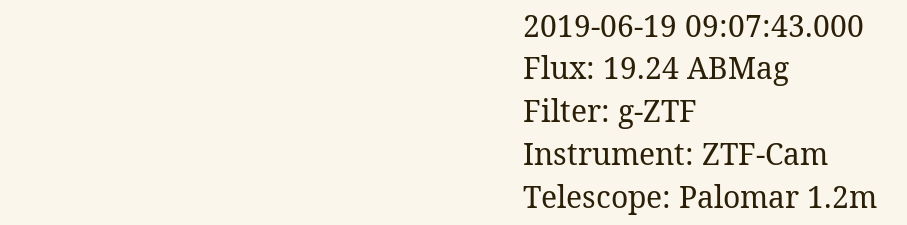2019-06-19 09:07:43.000
Flux: 19.24 ABMag
Filter: g-ZTF
Instrument: ZTF-Cam
Telescope: Palomar 1.2m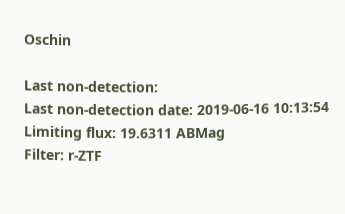Oschin

Last non-detection:
Last non-detection date: 2019-06-16 10:13:54
Limiting flux: 19.6311 ABMag
Filter: r-ZTF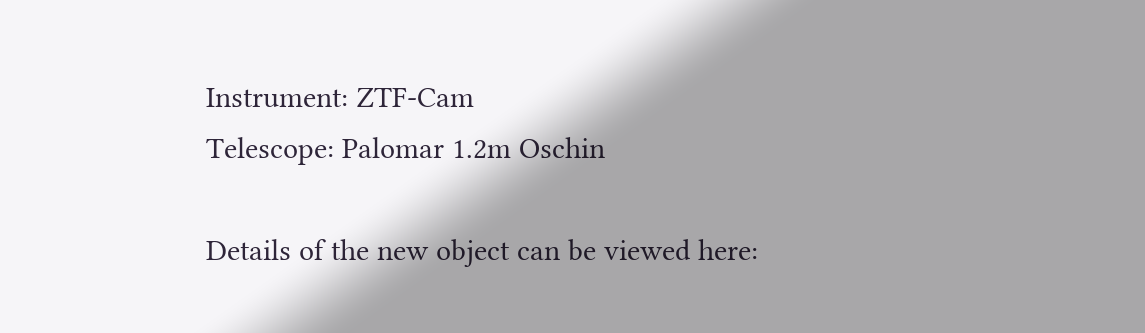Instrument: ZTF-Cam
Telescope: Palomar 1.2m Oschin

Details of the new object can be viewed here: